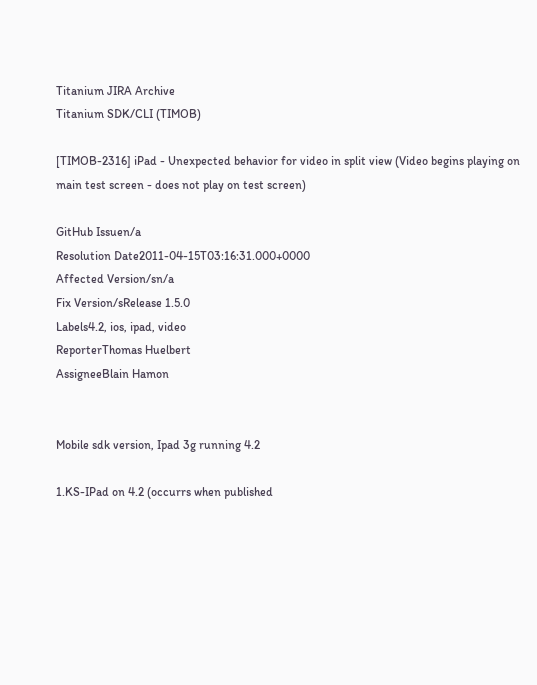Titanium JIRA Archive
Titanium SDK/CLI (TIMOB)

[TIMOB-2316] iPad - Unexpected behavior for video in split view (Video begins playing on main test screen - does not play on test screen)

GitHub Issuen/a
Resolution Date2011-04-15T03:16:31.000+0000
Affected Version/sn/a
Fix Version/sRelease 1.5.0
Labels4.2, ios, ipad, video
ReporterThomas Huelbert
AssigneeBlain Hamon


Mobile sdk version, Ipad 3g running 4.2

1.KS-IPad on 4.2 (occurrs when published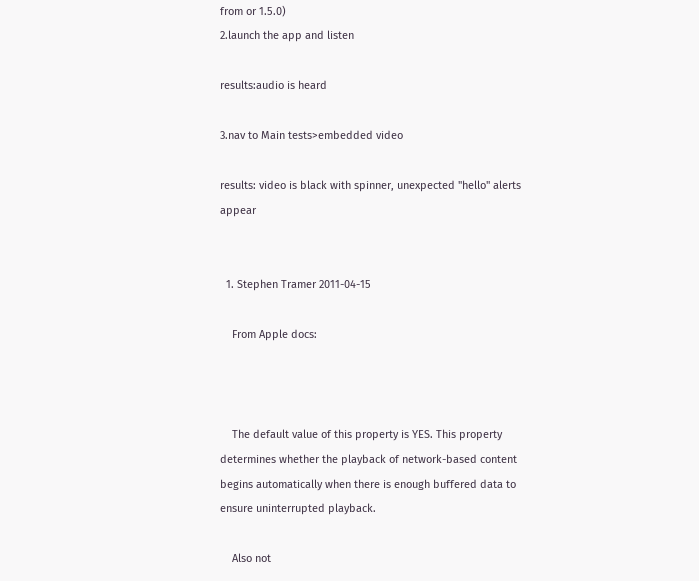from or 1.5.0)
2.launch the app and listen

results:audio is heard

3.nav to Main tests>embedded video

results: video is black with spinner, unexpected "hello" alerts appear


  1. Stephen Tramer 2011-04-15

    From Apple docs:



    The default value of this property is YES. This property determines whether the playback of network-based content begins automatically when there is enough buffered data to ensure uninterrupted playback.

    Also not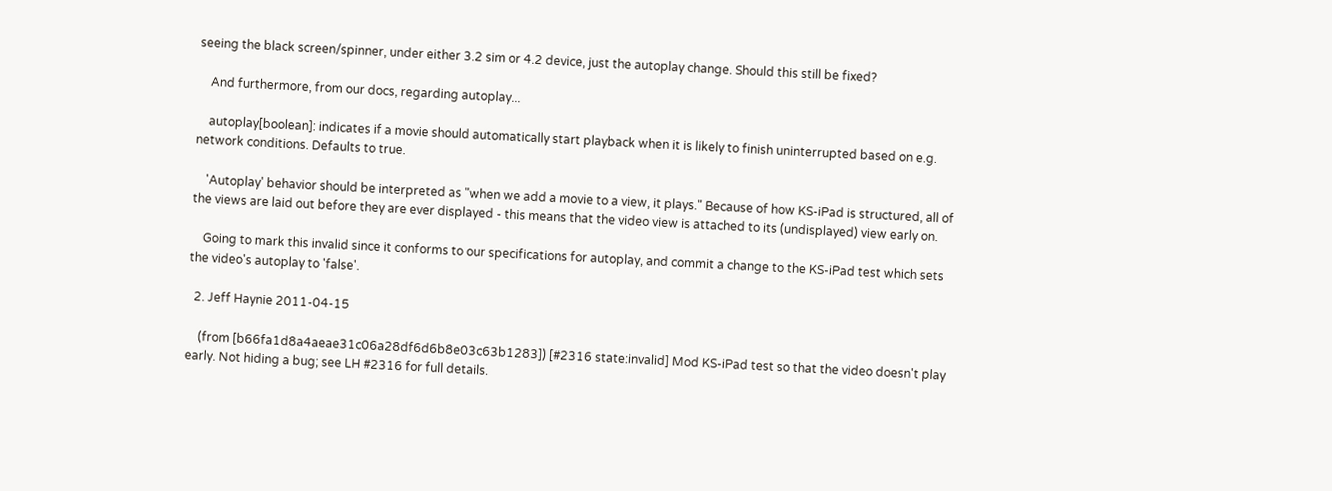seeing the black screen/spinner, under either 3.2 sim or 4.2 device, just the autoplay change. Should this still be fixed?

    And furthermore, from our docs, regarding autoplay...

    autoplay[boolean]: indicates if a movie should automatically start playback when it is likely to finish uninterrupted based on e.g. network conditions. Defaults to true.

    'Autoplay' behavior should be interpreted as "when we add a movie to a view, it plays." Because of how KS-iPad is structured, all of the views are laid out before they are ever displayed - this means that the video view is attached to its (undisplayed) view early on.

    Going to mark this invalid since it conforms to our specifications for autoplay, and commit a change to the KS-iPad test which sets the video's autoplay to 'false'.

  2. Jeff Haynie 2011-04-15

    (from [b66fa1d8a4aeae31c06a28df6d6b8e03c63b1283]) [#2316 state:invalid] Mod KS-iPad test so that the video doesn't play early. Not hiding a bug; see LH #2316 for full details.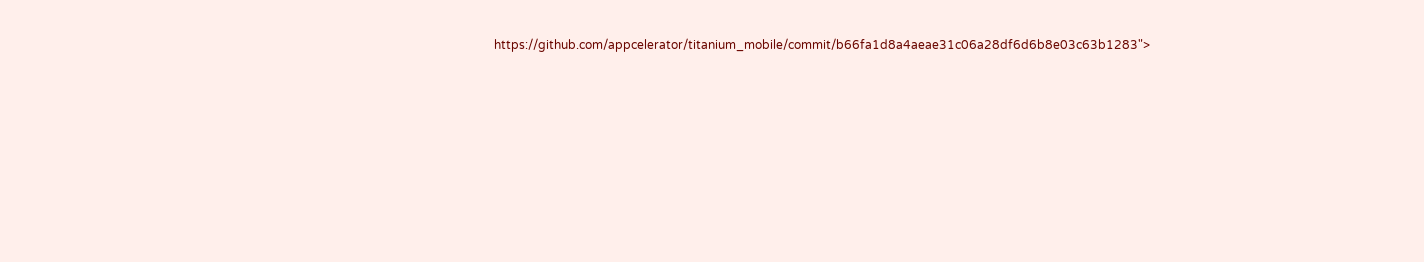https://github.com/appcelerator/titanium_mobile/commit/b66fa1d8a4aeae31c06a28df6d6b8e03c63b1283">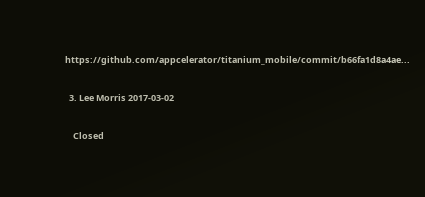https://github.com/appcelerator/titanium_mobile/commit/b66fa1d8a4ae...

  3. Lee Morris 2017-03-02

    Closed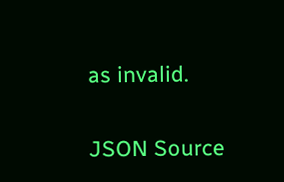as invalid.

JSON Source